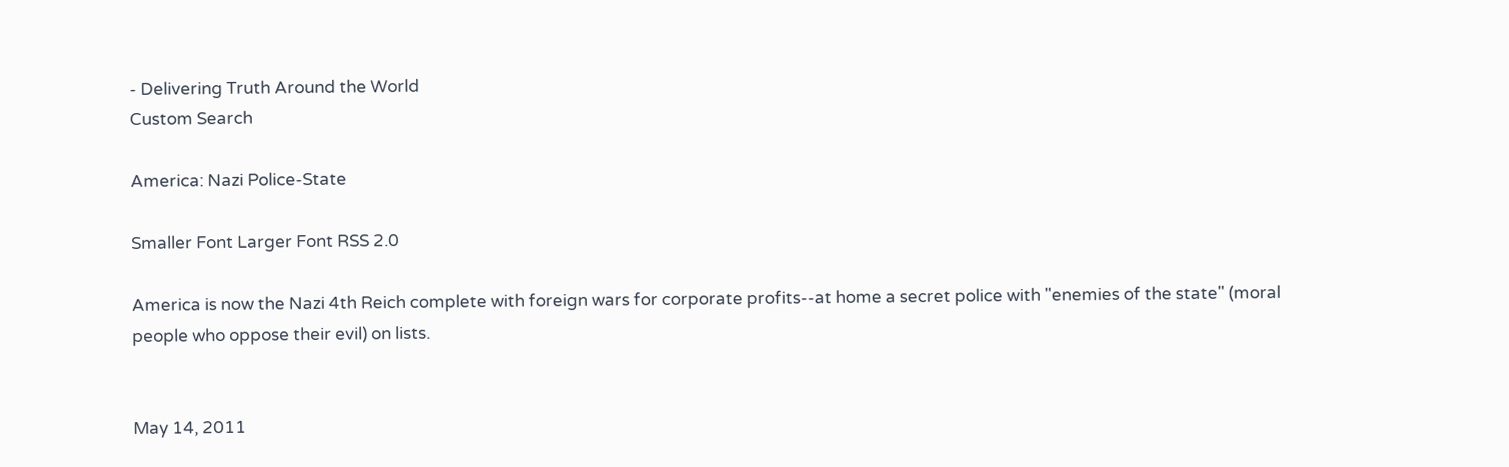- Delivering Truth Around the World
Custom Search

America: Nazi Police-State

Smaller Font Larger Font RSS 2.0

America is now the Nazi 4th Reich complete with foreign wars for corporate profits--at home a secret police with "enemies of the state" (moral people who oppose their evil) on lists.


May 14, 2011